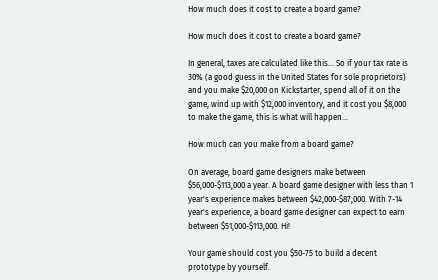How much does it cost to create a board game?

How much does it cost to create a board game?

In general, taxes are calculated like this… So if your tax rate is 30% (a good guess in the United States for sole proprietors) and you make $20,000 on Kickstarter, spend all of it on the game, wind up with $12,000 inventory, and it cost you $8,000 to make the game, this is what will happen…

How much can you make from a board game?

On average, board game designers make between $56,000-$113,000 a year. A board game designer with less than 1 year's experience makes between $42,000-$87,000. With 7-14 year's experience, a board game designer can expect to earn between $51,000-$113,000. Hi!

Your game should cost you $50-75 to build a decent prototype by yourself.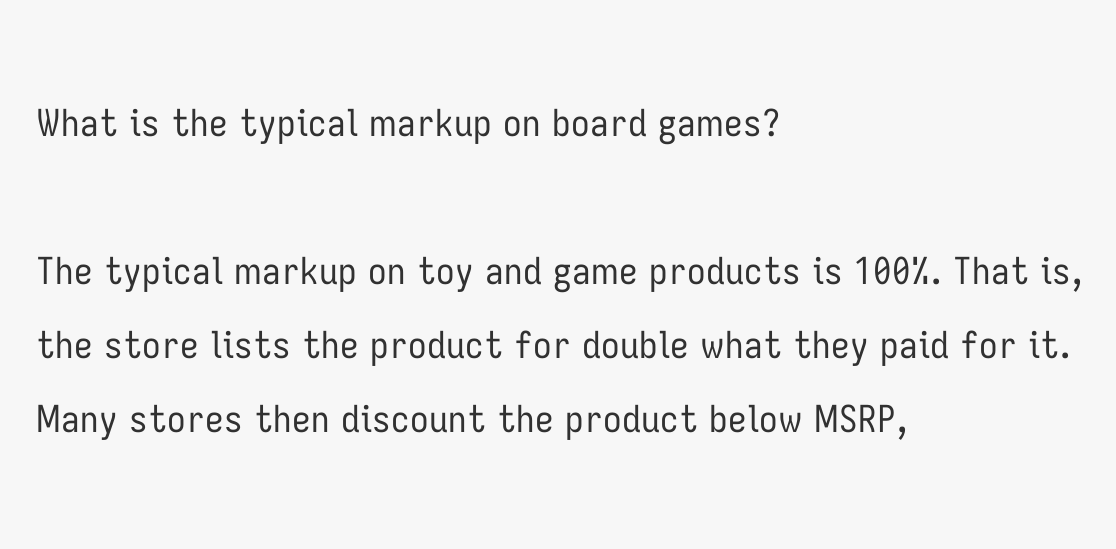What is the typical markup on board games?

The typical markup on toy and game products is 100%. That is, the store lists the product for double what they paid for it. Many stores then discount the product below MSRP,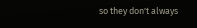so they don't always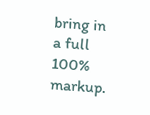bring in a full 100% markup.